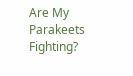Are My Parakeets Fighting?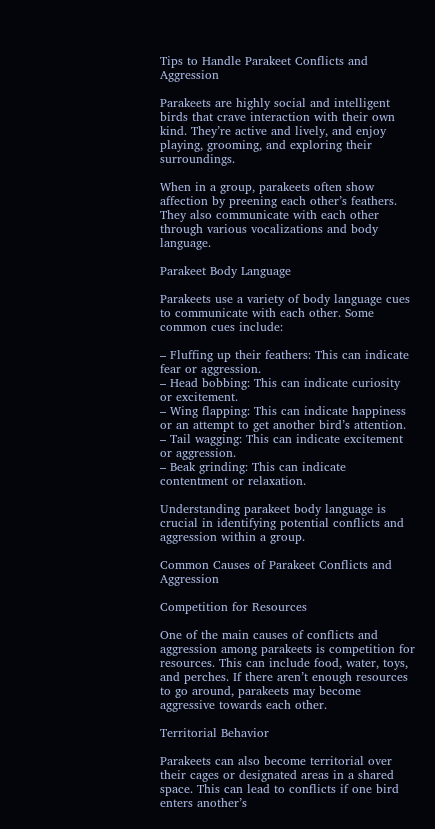Tips to Handle Parakeet Conflicts and Aggression

Parakeets are highly social and intelligent birds that crave interaction with their own kind. They’re active and lively, and enjoy playing, grooming, and exploring their surroundings.

When in a group, parakeets often show affection by preening each other’s feathers. They also communicate with each other through various vocalizations and body language.

Parakeet Body Language

Parakeets use a variety of body language cues to communicate with each other. Some common cues include:

– Fluffing up their feathers: This can indicate fear or aggression.
– Head bobbing: This can indicate curiosity or excitement.
– Wing flapping: This can indicate happiness or an attempt to get another bird’s attention.
– Tail wagging: This can indicate excitement or aggression.
– Beak grinding: This can indicate contentment or relaxation.

Understanding parakeet body language is crucial in identifying potential conflicts and aggression within a group.

Common Causes of Parakeet Conflicts and Aggression

Competition for Resources

One of the main causes of conflicts and aggression among parakeets is competition for resources. This can include food, water, toys, and perches. If there aren’t enough resources to go around, parakeets may become aggressive towards each other.

Territorial Behavior

Parakeets can also become territorial over their cages or designated areas in a shared space. This can lead to conflicts if one bird enters another’s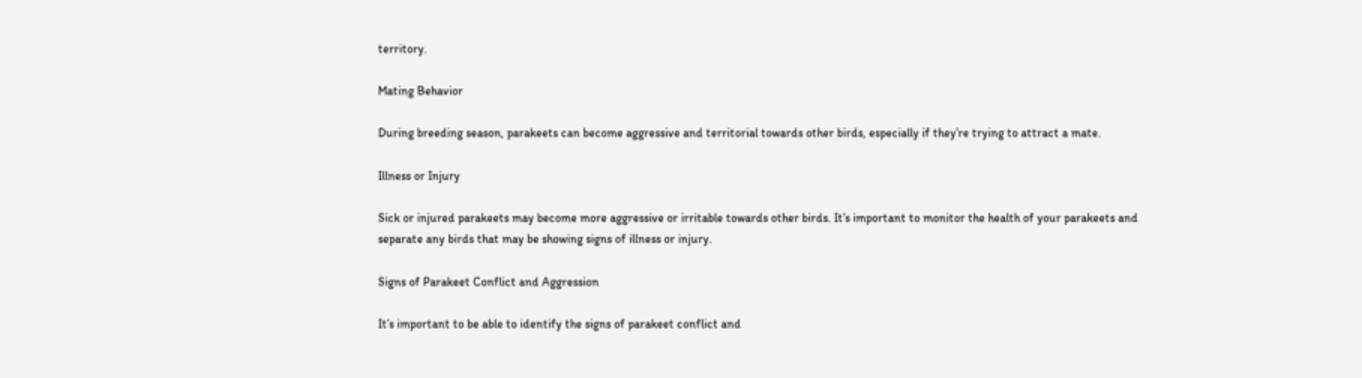territory.

Mating Behavior

During breeding season, parakeets can become aggressive and territorial towards other birds, especially if they’re trying to attract a mate.

Illness or Injury

Sick or injured parakeets may become more aggressive or irritable towards other birds. It’s important to monitor the health of your parakeets and separate any birds that may be showing signs of illness or injury.

Signs of Parakeet Conflict and Aggression

It’s important to be able to identify the signs of parakeet conflict and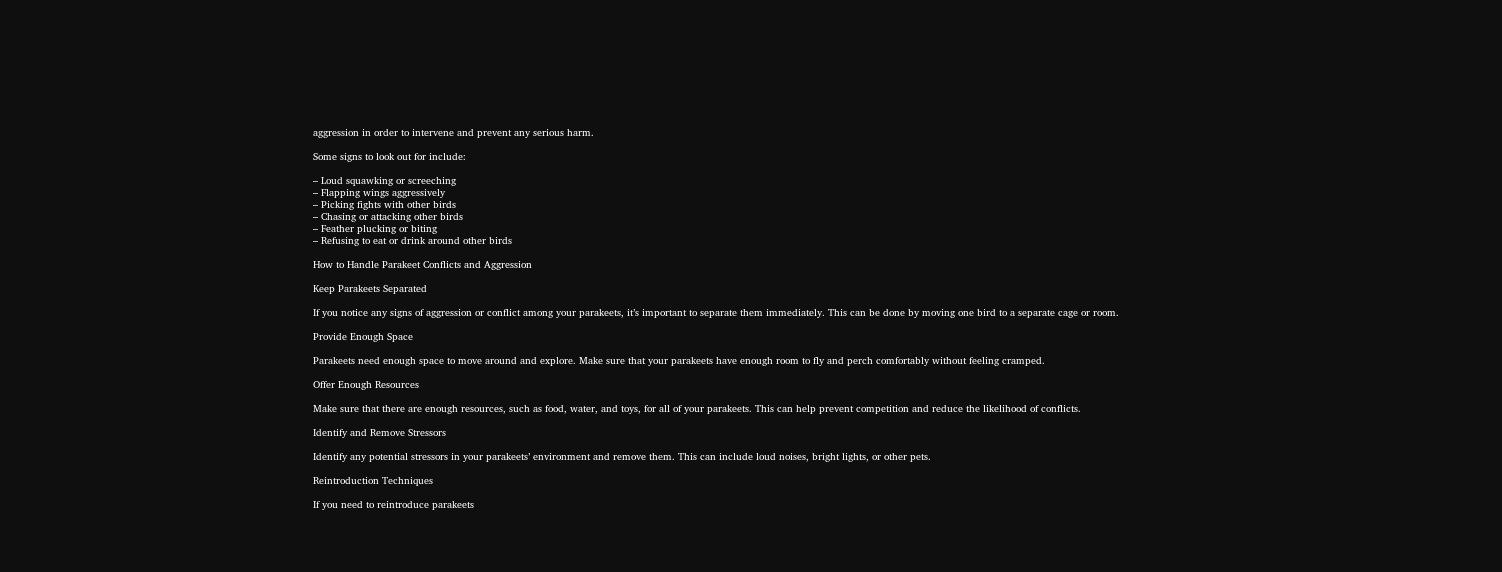aggression in order to intervene and prevent any serious harm.

Some signs to look out for include:

– Loud squawking or screeching
– Flapping wings aggressively
– Picking fights with other birds
– Chasing or attacking other birds
– Feather plucking or biting
– Refusing to eat or drink around other birds

How to Handle Parakeet Conflicts and Aggression

Keep Parakeets Separated

If you notice any signs of aggression or conflict among your parakeets, it’s important to separate them immediately. This can be done by moving one bird to a separate cage or room.

Provide Enough Space

Parakeets need enough space to move around and explore. Make sure that your parakeets have enough room to fly and perch comfortably without feeling cramped.

Offer Enough Resources

Make sure that there are enough resources, such as food, water, and toys, for all of your parakeets. This can help prevent competition and reduce the likelihood of conflicts.

Identify and Remove Stressors

Identify any potential stressors in your parakeets’ environment and remove them. This can include loud noises, bright lights, or other pets.

Reintroduction Techniques

If you need to reintroduce parakeets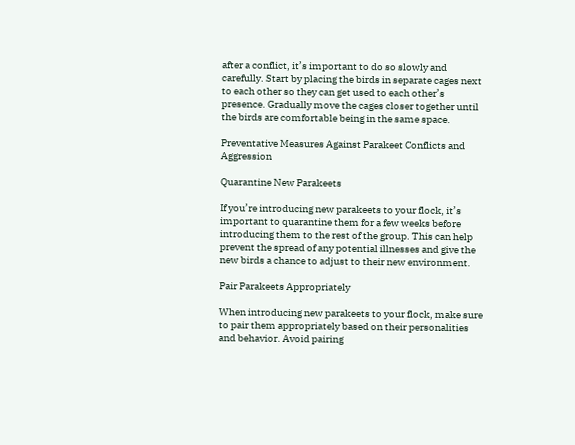after a conflict, it’s important to do so slowly and carefully. Start by placing the birds in separate cages next to each other so they can get used to each other’s presence. Gradually move the cages closer together until the birds are comfortable being in the same space.

Preventative Measures Against Parakeet Conflicts and Aggression

Quarantine New Parakeets

If you’re introducing new parakeets to your flock, it’s important to quarantine them for a few weeks before introducing them to the rest of the group. This can help prevent the spread of any potential illnesses and give the new birds a chance to adjust to their new environment.

Pair Parakeets Appropriately

When introducing new parakeets to your flock, make sure to pair them appropriately based on their personalities and behavior. Avoid pairing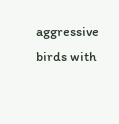aggressive birds with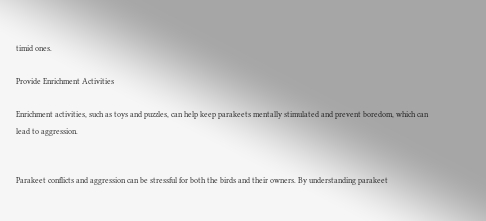timid ones.

Provide Enrichment Activities

Enrichment activities, such as toys and puzzles, can help keep parakeets mentally stimulated and prevent boredom, which can lead to aggression.


Parakeet conflicts and aggression can be stressful for both the birds and their owners. By understanding parakeet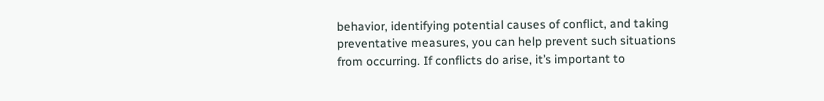behavior, identifying potential causes of conflict, and taking preventative measures, you can help prevent such situations from occurring. If conflicts do arise, it’s important to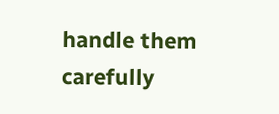handle them carefully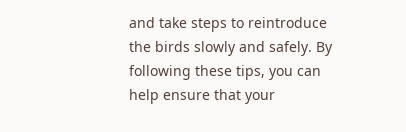and take steps to reintroduce the birds slowly and safely. By following these tips, you can help ensure that your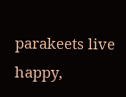parakeets live happy,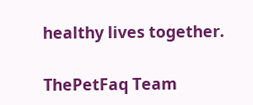healthy lives together.

ThePetFaq Team